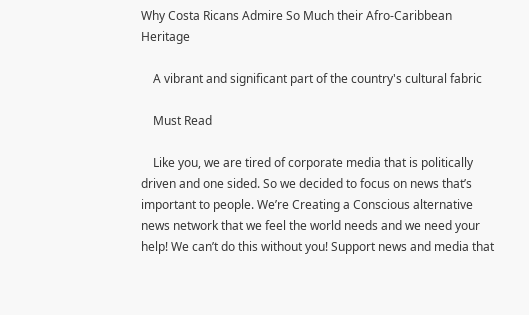Why Costa Ricans Admire So Much their Afro-Caribbean Heritage

    A vibrant and significant part of the country's cultural fabric

    Must Read

    Like you, we are tired of corporate media that is politically driven and one sided. So we decided to focus on news that’s important to people. We’re Creating a Conscious alternative news network that we feel the world needs and we need your help! We can’t do this without you! Support news and media that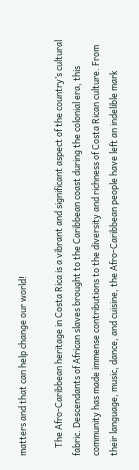matters and that can help change our world!

    The Afro-Caribbean heritage in Costa Rica is a vibrant and significant aspect of the country’s cultural fabric. Descendants of African slaves brought to the Caribbean coast during the colonial era, this community has made immense contributions to the diversity and richness of Costa Rican culture. From their language, music, dance, and cuisine, the Afro-Caribbean people have left an indelible mark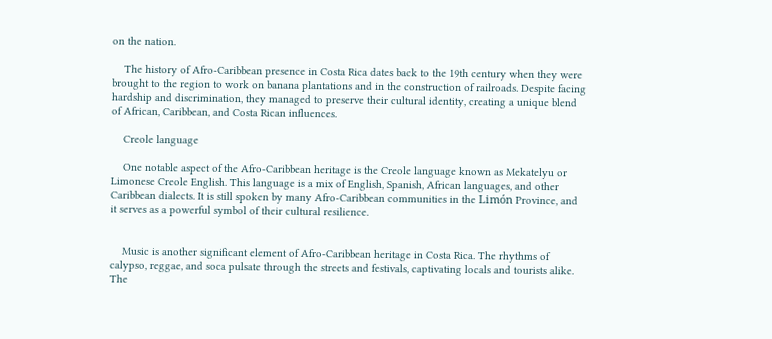on the nation.

    The history of Afro-Caribbean presence in Costa Rica dates back to the 19th century when they were brought to the region to work on banana plantations and in the construction of railroads. Despite facing hardship and discrimination, they managed to preserve their cultural identity, creating a unique blend of African, Caribbean, and Costa Rican influences.

    Creole language

    One notable aspect of the Afro-Caribbean heritage is the Creole language known as Mekatelyu or Limonese Creole English. This language is a mix of English, Spanish, African languages, and other Caribbean dialects. It is still spoken by many Afro-Caribbean communities in the Limón Province, and it serves as a powerful symbol of their cultural resilience.


    Music is another significant element of Afro-Caribbean heritage in Costa Rica. The rhythms of calypso, reggae, and soca pulsate through the streets and festivals, captivating locals and tourists alike. The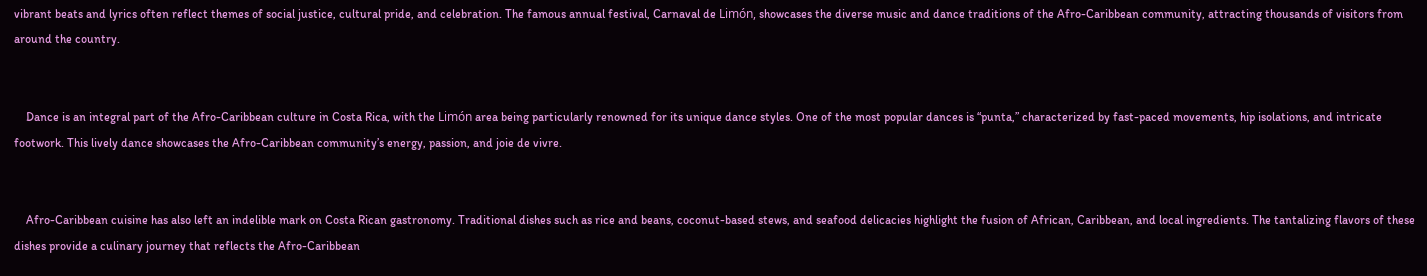vibrant beats and lyrics often reflect themes of social justice, cultural pride, and celebration. The famous annual festival, Carnaval de Limón, showcases the diverse music and dance traditions of the Afro-Caribbean community, attracting thousands of visitors from around the country.


    Dance is an integral part of the Afro-Caribbean culture in Costa Rica, with the Limón area being particularly renowned for its unique dance styles. One of the most popular dances is “punta,” characterized by fast-paced movements, hip isolations, and intricate footwork. This lively dance showcases the Afro-Caribbean community’s energy, passion, and joie de vivre.


    Afro-Caribbean cuisine has also left an indelible mark on Costa Rican gastronomy. Traditional dishes such as rice and beans, coconut-based stews, and seafood delicacies highlight the fusion of African, Caribbean, and local ingredients. The tantalizing flavors of these dishes provide a culinary journey that reflects the Afro-Caribbean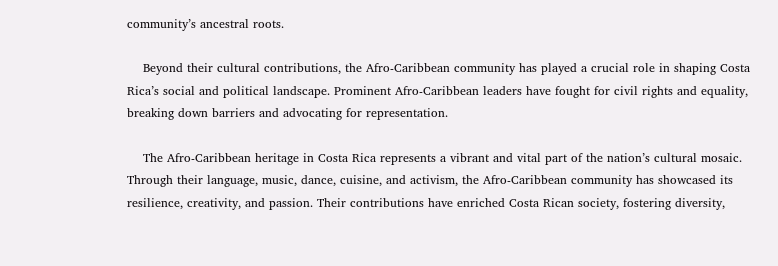community’s ancestral roots.

    Beyond their cultural contributions, the Afro-Caribbean community has played a crucial role in shaping Costa Rica’s social and political landscape. Prominent Afro-Caribbean leaders have fought for civil rights and equality, breaking down barriers and advocating for representation.

    The Afro-Caribbean heritage in Costa Rica represents a vibrant and vital part of the nation’s cultural mosaic. Through their language, music, dance, cuisine, and activism, the Afro-Caribbean community has showcased its resilience, creativity, and passion. Their contributions have enriched Costa Rican society, fostering diversity,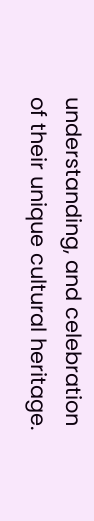understanding, and celebration of their unique cultural heritage.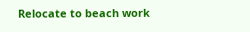Relocate to beach work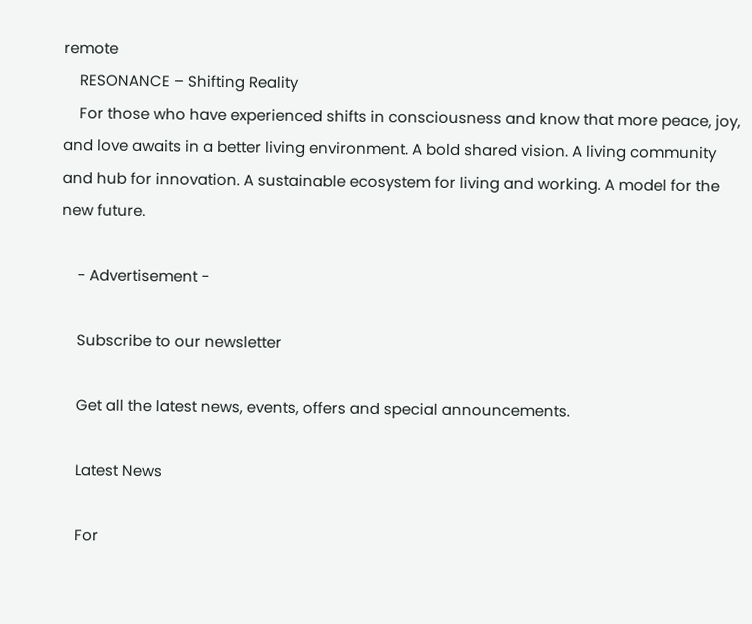remote
    RESONANCE – Shifting Reality
    For those who have experienced shifts in consciousness and know that more peace, joy, and love awaits in a better living environment. A bold shared vision. A living community and hub for innovation. A sustainable ecosystem for living and working. A model for the new future.

    - Advertisement -

    Subscribe to our newsletter

    Get all the latest news, events, offers and special announcements.

    Latest News

    For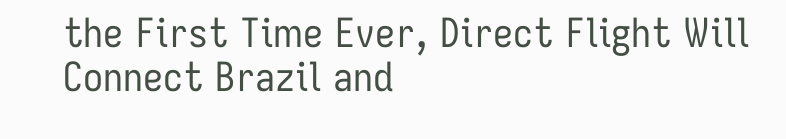the First Time Ever, Direct Flight Will Connect Brazil and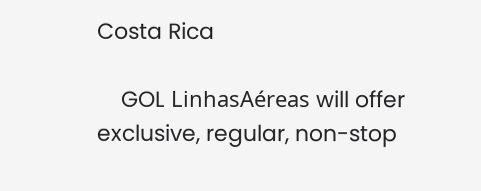Costa Rica

    GOL LinhasAéreas will offer exclusive, regular, non-stop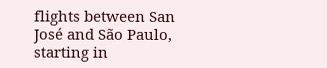flights between San José and São Paulo, starting in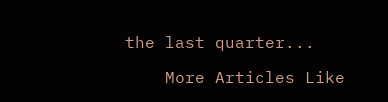the last quarter...

    More Articles Like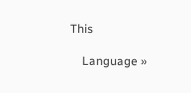This

    Language »